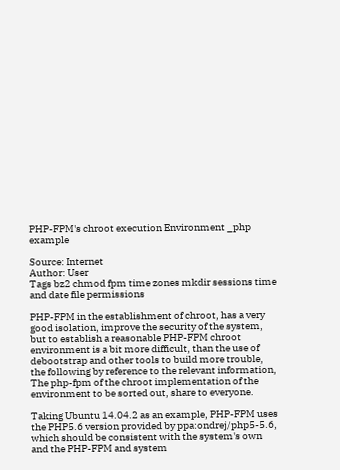PHP-FPM's chroot execution Environment _php example

Source: Internet
Author: User
Tags bz2 chmod fpm time zones mkdir sessions time and date file permissions

PHP-FPM in the establishment of chroot, has a very good isolation, improve the security of the system, but to establish a reasonable PHP-FPM chroot environment is a bit more difficult, than the use of debootstrap and other tools to build more trouble, the following by reference to the relevant information, The php-fpm of the chroot implementation of the environment to be sorted out, share to everyone.

Taking Ubuntu 14.04.2 as an example, PHP-FPM uses the PHP5.6 version provided by ppa:ondrej/php5-5.6, which should be consistent with the system's own and the PHP-FPM and system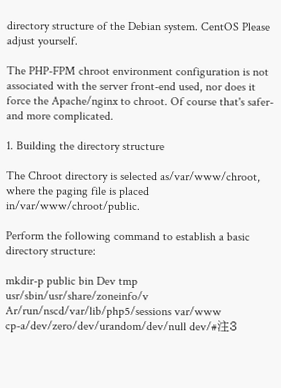directory structure of the Debian system. CentOS Please adjust yourself.

The PHP-FPM chroot environment configuration is not associated with the server front-end used, nor does it force the Apache/nginx to chroot. Of course that's safer-and more complicated.

1. Building the directory structure

The Chroot directory is selected as/var/www/chroot, where the paging file is placed in/var/www/chroot/public.

Perform the following command to establish a basic directory structure:

mkdir-p public bin Dev tmp usr/sbin/usr/share/zoneinfo/v Ar/run/nscd/var/lib/php5/sessions var/www
cp-a/dev/zero/dev/urandom/dev/null dev/#注3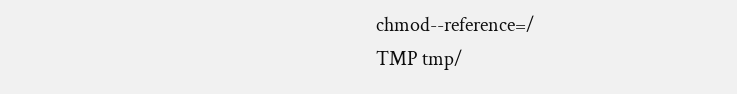chmod--reference=/
TMP tmp/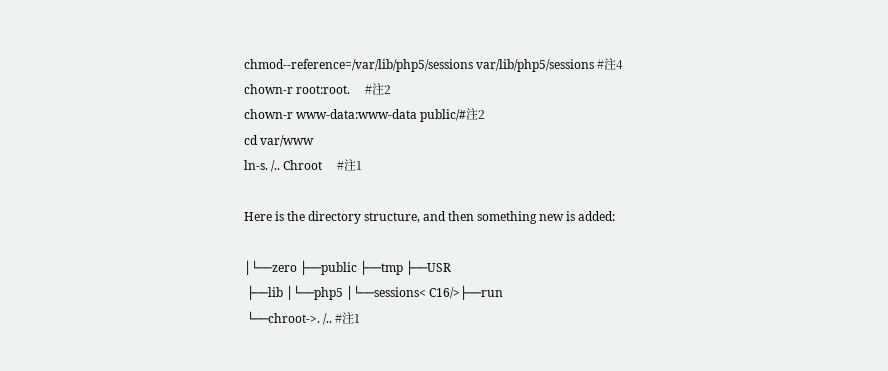chmod--reference=/var/lib/php5/sessions var/lib/php5/sessions #注4
chown-r root:root.     #注2
chown-r www-data:www-data public/#注2
cd var/www
ln-s. /.. Chroot     #注1

Here is the directory structure, and then something new is added:

│└──zero ├──public ├──tmp ├──USR
 ├──lib │└──php5 │└──sessions< C16/>├──run
 └──chroot->. /.. #注1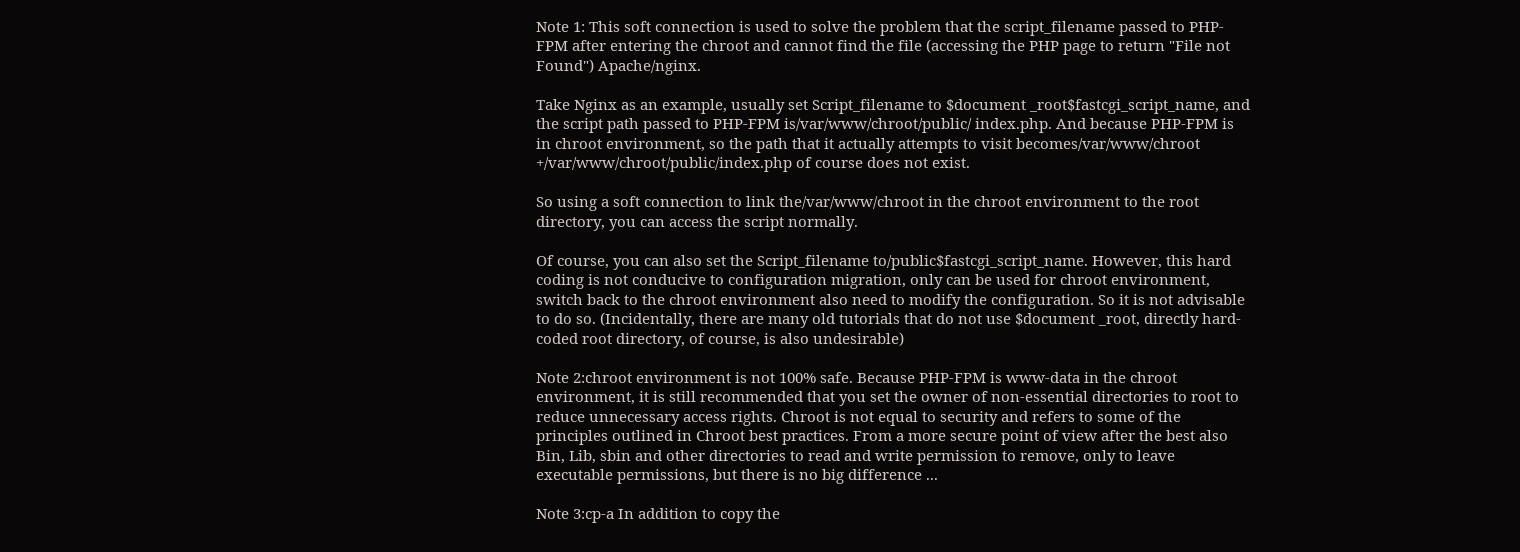Note 1: This soft connection is used to solve the problem that the script_filename passed to PHP-FPM after entering the chroot and cannot find the file (accessing the PHP page to return "File not Found") Apache/nginx.

Take Nginx as an example, usually set Script_filename to $document _root$fastcgi_script_name, and the script path passed to PHP-FPM is/var/www/chroot/public/ index.php. And because PHP-FPM is in chroot environment, so the path that it actually attempts to visit becomes/var/www/chroot +/var/www/chroot/public/index.php of course does not exist.

So using a soft connection to link the/var/www/chroot in the chroot environment to the root directory, you can access the script normally.

Of course, you can also set the Script_filename to/public$fastcgi_script_name. However, this hard coding is not conducive to configuration migration, only can be used for chroot environment, switch back to the chroot environment also need to modify the configuration. So it is not advisable to do so. (Incidentally, there are many old tutorials that do not use $document _root, directly hard-coded root directory, of course, is also undesirable)

Note 2:chroot environment is not 100% safe. Because PHP-FPM is www-data in the chroot environment, it is still recommended that you set the owner of non-essential directories to root to reduce unnecessary access rights. Chroot is not equal to security and refers to some of the principles outlined in Chroot best practices. From a more secure point of view after the best also Bin, Lib, sbin and other directories to read and write permission to remove, only to leave executable permissions, but there is no big difference ...

Note 3:cp-a In addition to copy the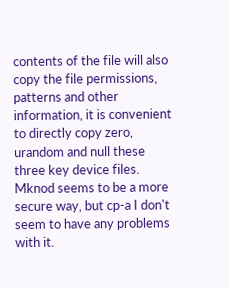contents of the file will also copy the file permissions, patterns and other information, it is convenient to directly copy zero, urandom and null these three key device files. Mknod seems to be a more secure way, but cp-a I don't seem to have any problems with it.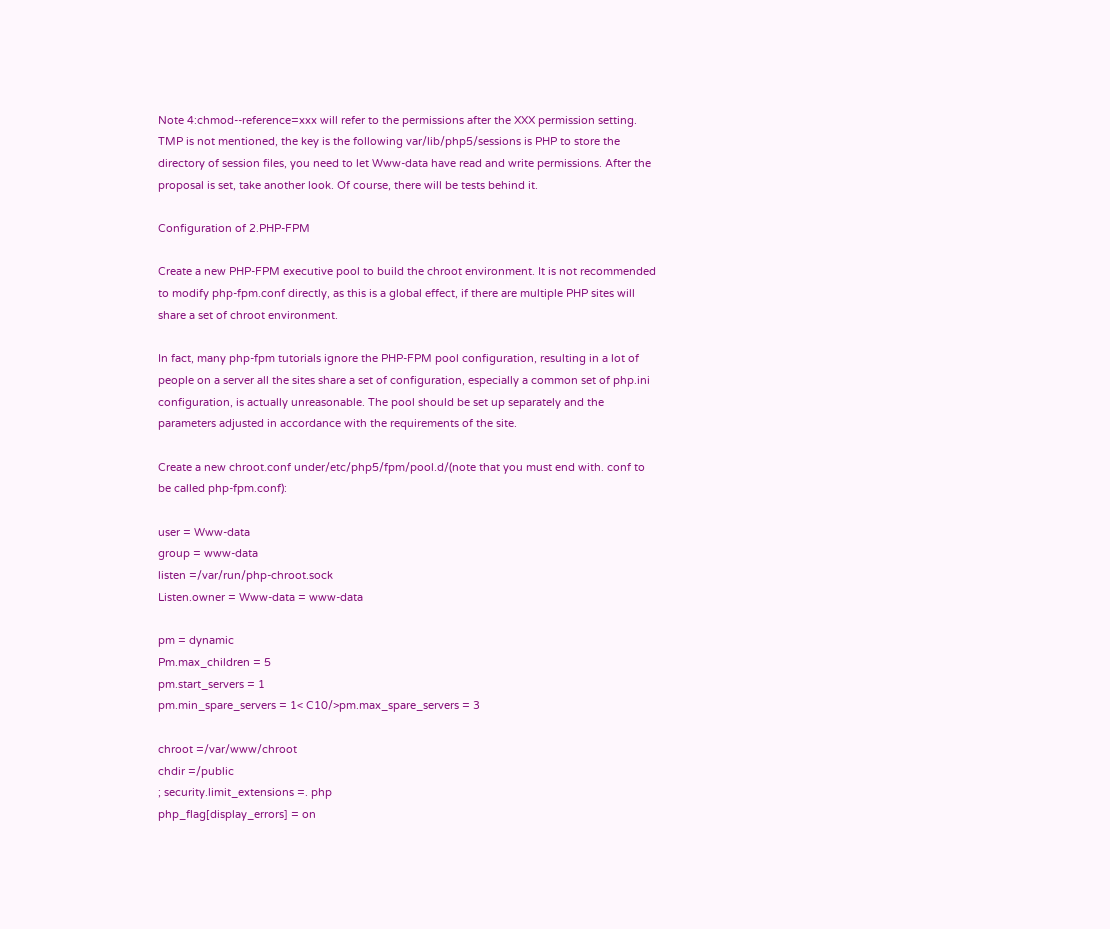Note 4:chmod--reference=xxx will refer to the permissions after the XXX permission setting. TMP is not mentioned, the key is the following var/lib/php5/sessions is PHP to store the directory of session files, you need to let Www-data have read and write permissions. After the proposal is set, take another look. Of course, there will be tests behind it.

Configuration of 2.PHP-FPM

Create a new PHP-FPM executive pool to build the chroot environment. It is not recommended to modify php-fpm.conf directly, as this is a global effect, if there are multiple PHP sites will share a set of chroot environment.

In fact, many php-fpm tutorials ignore the PHP-FPM pool configuration, resulting in a lot of people on a server all the sites share a set of configuration, especially a common set of php.ini configuration, is actually unreasonable. The pool should be set up separately and the parameters adjusted in accordance with the requirements of the site.

Create a new chroot.conf under/etc/php5/fpm/pool.d/(note that you must end with. conf to be called php-fpm.conf):

user = Www-data
group = www-data
listen =/var/run/php-chroot.sock
Listen.owner = Www-data = www-data

pm = dynamic
Pm.max_children = 5
pm.start_servers = 1
pm.min_spare_servers = 1< C10/>pm.max_spare_servers = 3

chroot =/var/www/chroot
chdir =/public
; security.limit_extensions =. php
php_flag[display_errors] = on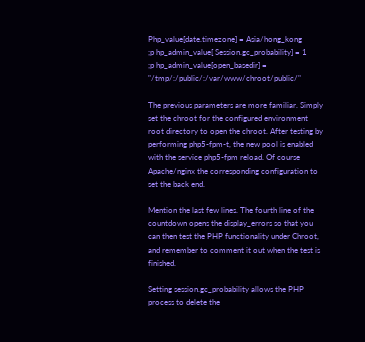Php_value[date.timezone] = Asia/hong_kong
;p hp_admin_value[ Session.gc_probability] = 1
;p hp_admin_value[open_basedir] = "/tmp/:/public/:/var/www/chroot/public/"

The previous parameters are more familiar. Simply set the chroot for the configured environment root directory to open the chroot. After testing by performing php5-fpm-t, the new pool is enabled with the service php5-fpm reload. Of course Apache/nginx the corresponding configuration to set the back end.

Mention the last few lines. The fourth line of the countdown opens the display_errors so that you can then test the PHP functionality under Chroot, and remember to comment it out when the test is finished.

Setting session.gc_probability allows the PHP process to delete the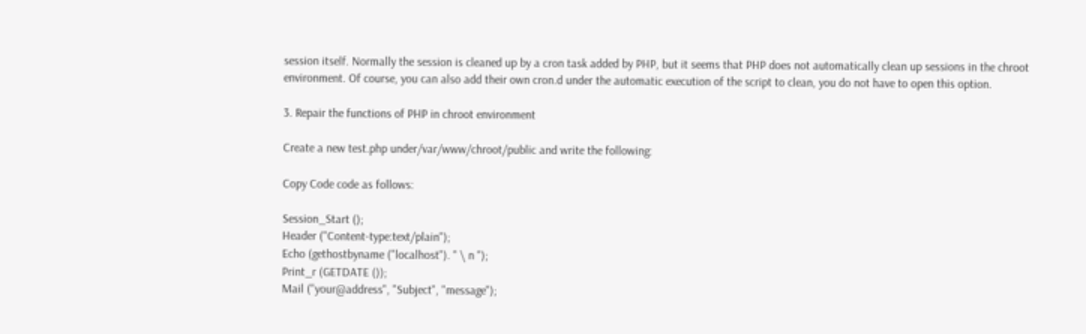session itself. Normally the session is cleaned up by a cron task added by PHP, but it seems that PHP does not automatically clean up sessions in the chroot environment. Of course, you can also add their own cron.d under the automatic execution of the script to clean, you do not have to open this option.

3. Repair the functions of PHP in chroot environment

Create a new test.php under/var/www/chroot/public and write the following:

Copy Code code as follows:

Session_Start ();
Header ("Content-type:text/plain");
Echo (gethostbyname ("localhost"). " \ n ");
Print_r (GETDATE ());
Mail ("your@address", "Subject", "message");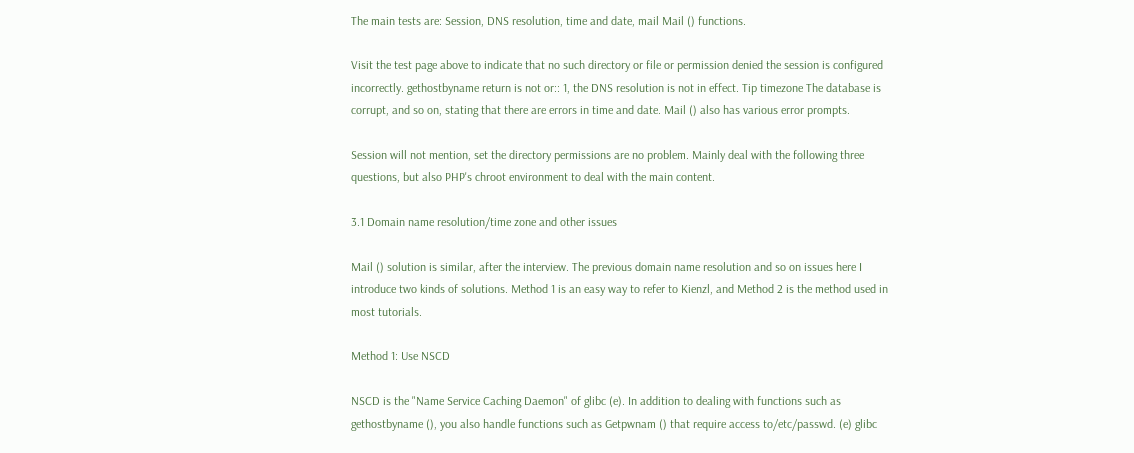The main tests are: Session, DNS resolution, time and date, mail Mail () functions.

Visit the test page above to indicate that no such directory or file or permission denied the session is configured incorrectly. gethostbyname return is not or:: 1, the DNS resolution is not in effect. Tip timezone The database is corrupt, and so on, stating that there are errors in time and date. Mail () also has various error prompts.

Session will not mention, set the directory permissions are no problem. Mainly deal with the following three questions, but also PHP's chroot environment to deal with the main content.

3.1 Domain name resolution/time zone and other issues

Mail () solution is similar, after the interview. The previous domain name resolution and so on issues here I introduce two kinds of solutions. Method 1 is an easy way to refer to Kienzl, and Method 2 is the method used in most tutorials.

Method 1: Use NSCD

NSCD is the "Name Service Caching Daemon" of glibc (e). In addition to dealing with functions such as gethostbyname (), you also handle functions such as Getpwnam () that require access to/etc/passwd. (e) glibc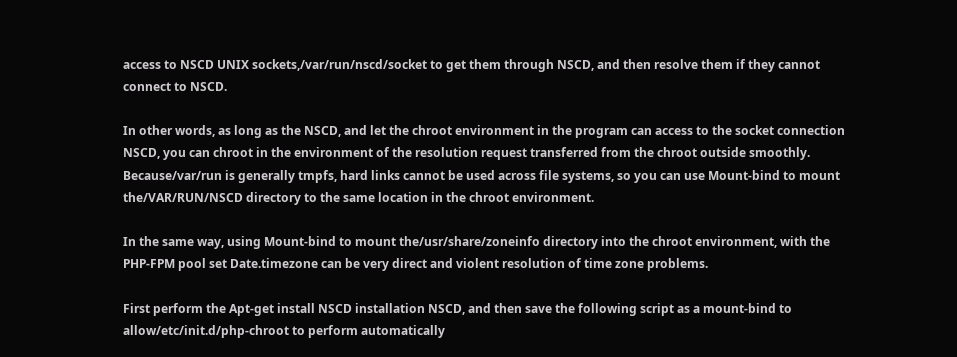access to NSCD UNIX sockets,/var/run/nscd/socket to get them through NSCD, and then resolve them if they cannot connect to NSCD.

In other words, as long as the NSCD, and let the chroot environment in the program can access to the socket connection NSCD, you can chroot in the environment of the resolution request transferred from the chroot outside smoothly. Because/var/run is generally tmpfs, hard links cannot be used across file systems, so you can use Mount-bind to mount the/VAR/RUN/NSCD directory to the same location in the chroot environment.

In the same way, using Mount-bind to mount the/usr/share/zoneinfo directory into the chroot environment, with the PHP-FPM pool set Date.timezone can be very direct and violent resolution of time zone problems.

First perform the Apt-get install NSCD installation NSCD, and then save the following script as a mount-bind to allow/etc/init.d/php-chroot to perform automatically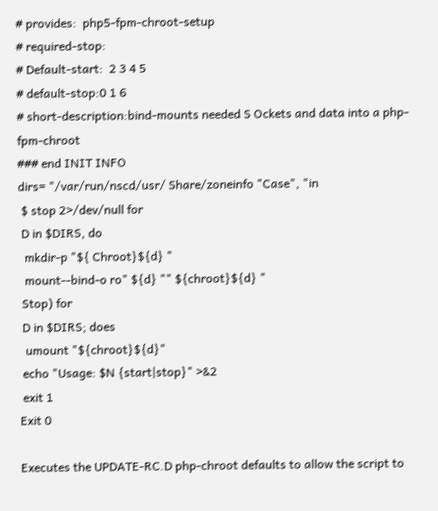# provides:  php5-fpm-chroot-setup
# required-stop:
# Default-start:  2 3 4 5
# default-stop:0 1 6
# short-description:bind-mounts needed S Ockets and data into a php-fpm-chroot
### end INIT INFO
dirs= "/var/run/nscd/usr/ Share/zoneinfo "Case", "in
 $ stop 2>/dev/null for
 D in $DIRS, do
  mkdir-p "${ Chroot}${d} "
  mount--bind-o ro" ${d} "" ${chroot}${d} "
 Stop) for
 D in $DIRS; does
  umount "${chroot}${d}"
 echo "Usage: $N {start|stop}" >&2
 exit 1
Exit 0

Executes the UPDATE-RC.D php-chroot defaults to allow the script to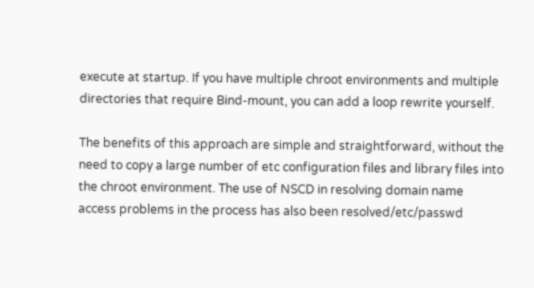execute at startup. If you have multiple chroot environments and multiple directories that require Bind-mount, you can add a loop rewrite yourself.

The benefits of this approach are simple and straightforward, without the need to copy a large number of etc configuration files and library files into the chroot environment. The use of NSCD in resolving domain name access problems in the process has also been resolved/etc/passwd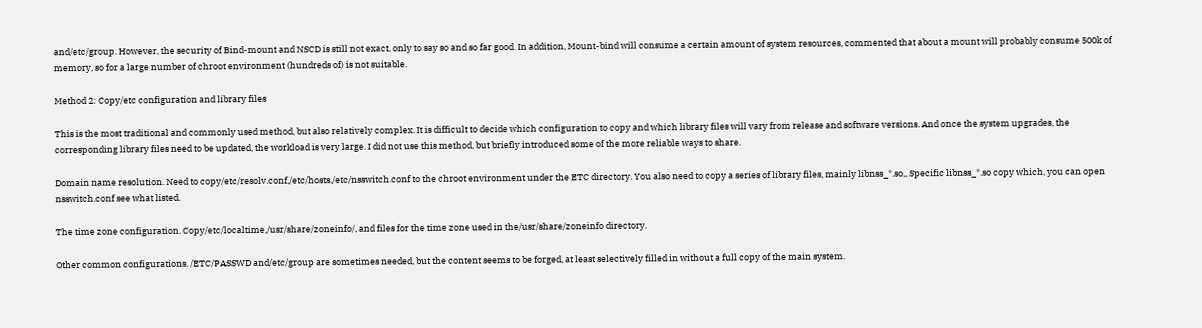and/etc/group. However, the security of Bind-mount and NSCD is still not exact, only to say so and so far good. In addition, Mount-bind will consume a certain amount of system resources, commented that about a mount will probably consume 500k of memory, so for a large number of chroot environment (hundreds of) is not suitable.

Method 2: Copy/etc configuration and library files

This is the most traditional and commonly used method, but also relatively complex. It is difficult to decide which configuration to copy and which library files will vary from release and software versions. And once the system upgrades, the corresponding library files need to be updated, the workload is very large. I did not use this method, but briefly introduced some of the more reliable ways to share.

Domain name resolution. Need to copy/etc/resolv.conf,/etc/hosts,/etc/nsswitch.conf to the chroot environment under the ETC directory. You also need to copy a series of library files, mainly libnss_*.so,, Specific libnss_*.so copy which, you can open nsswitch.conf see what listed.

The time zone configuration. Copy/etc/localtime,/usr/share/zoneinfo/, and files for the time zone used in the/usr/share/zoneinfo directory.

Other common configurations. /ETC/PASSWD and/etc/group are sometimes needed, but the content seems to be forged, at least selectively filled in without a full copy of the main system.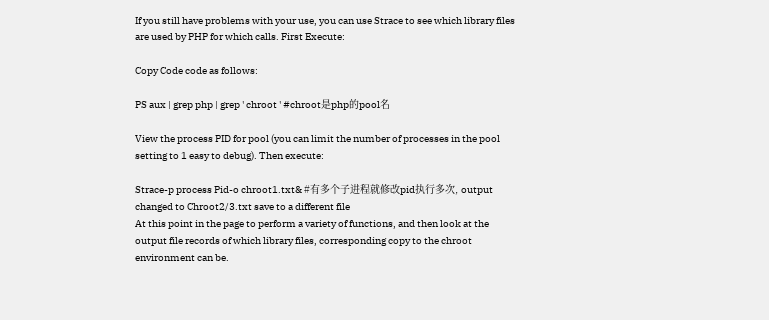If you still have problems with your use, you can use Strace to see which library files are used by PHP for which calls. First Execute:

Copy Code code as follows:

PS aux | grep php | grep ' chroot ' #chroot是php的pool名

View the process PID for pool (you can limit the number of processes in the pool setting to 1 easy to debug). Then execute:

Strace-p process Pid-o chroot1.txt& #有多个子进程就修改pid执行多次, output changed to Chroot2/3.txt save to a different file
At this point in the page to perform a variety of functions, and then look at the output file records of which library files, corresponding copy to the chroot environment can be.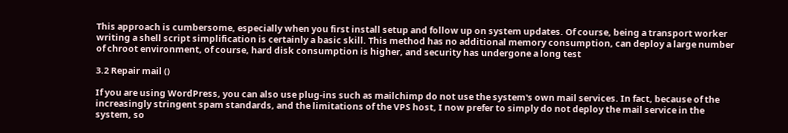This approach is cumbersome, especially when you first install setup and follow up on system updates. Of course, being a transport worker writing a shell script simplification is certainly a basic skill. This method has no additional memory consumption, can deploy a large number of chroot environment, of course, hard disk consumption is higher, and security has undergone a long test

3.2 Repair mail ()

If you are using WordPress, you can also use plug-ins such as mailchimp do not use the system's own mail services. In fact, because of the increasingly stringent spam standards, and the limitations of the VPS host, I now prefer to simply do not deploy the mail service in the system, so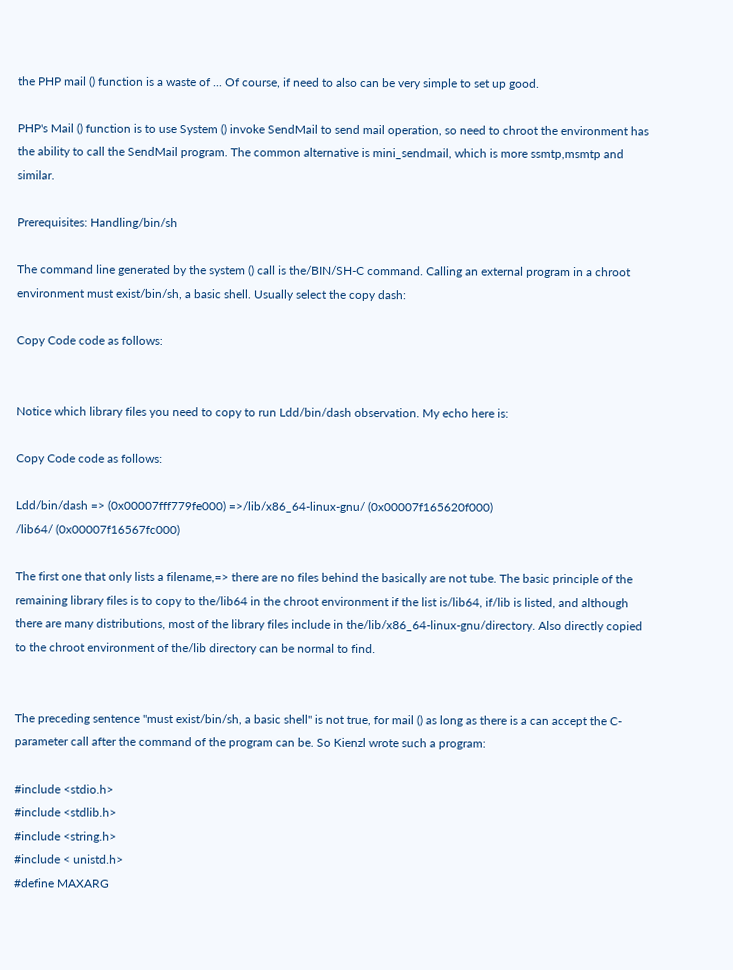the PHP mail () function is a waste of ... Of course, if need to also can be very simple to set up good.

PHP's Mail () function is to use System () invoke SendMail to send mail operation, so need to chroot the environment has the ability to call the SendMail program. The common alternative is mini_sendmail, which is more ssmtp,msmtp and similar.

Prerequisites: Handling/bin/sh

The command line generated by the system () call is the/BIN/SH-C command. Calling an external program in a chroot environment must exist/bin/sh, a basic shell. Usually select the copy dash:

Copy Code code as follows:


Notice which library files you need to copy to run Ldd/bin/dash observation. My echo here is:

Copy Code code as follows:

Ldd/bin/dash => (0x00007fff779fe000) =>/lib/x86_64-linux-gnu/ (0x00007f165620f000)
/lib64/ (0x00007f16567fc000)

The first one that only lists a filename,=> there are no files behind the basically are not tube. The basic principle of the remaining library files is to copy to the/lib64 in the chroot environment if the list is/lib64, if/lib is listed, and although there are many distributions, most of the library files include in the/lib/x86_64-linux-gnu/directory. Also directly copied to the chroot environment of the/lib directory can be normal to find.


The preceding sentence "must exist/bin/sh, a basic shell" is not true, for mail () as long as there is a can accept the C-parameter call after the command of the program can be. So Kienzl wrote such a program:

#include <stdio.h>
#include <stdlib.h>
#include <string.h>
#include < unistd.h>
#define MAXARG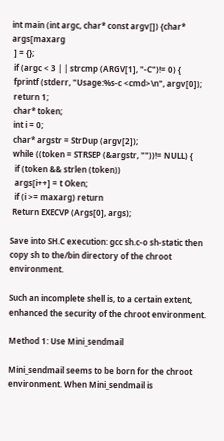int main (int argc, char* const argv[]) {char* args[maxarg
 ] = {};
 if (argc < 3 | | strcmp (ARGV[1], "-C")!= 0) {
 fprintf (stderr, "Usage:%s-c <cmd>\n", argv[0]);
 return 1;
 char* token;
 int i = 0;
 char* argstr = StrDup (argv[2]);
 while ((token = STRSEP (&argstr, ""))!= NULL) {
  if (token && strlen (token))
  args[i++] = t Oken;
  if (i >= maxarg) return
 Return EXECVP (Args[0], args);

Save into SH.C execution: gcc sh.c-o sh-static then copy sh to the/bin directory of the chroot environment.

Such an incomplete shell is, to a certain extent, enhanced the security of the chroot environment.

Method 1: Use Mini_sendmail

Mini_sendmail seems to be born for the chroot environment. When Mini_sendmail is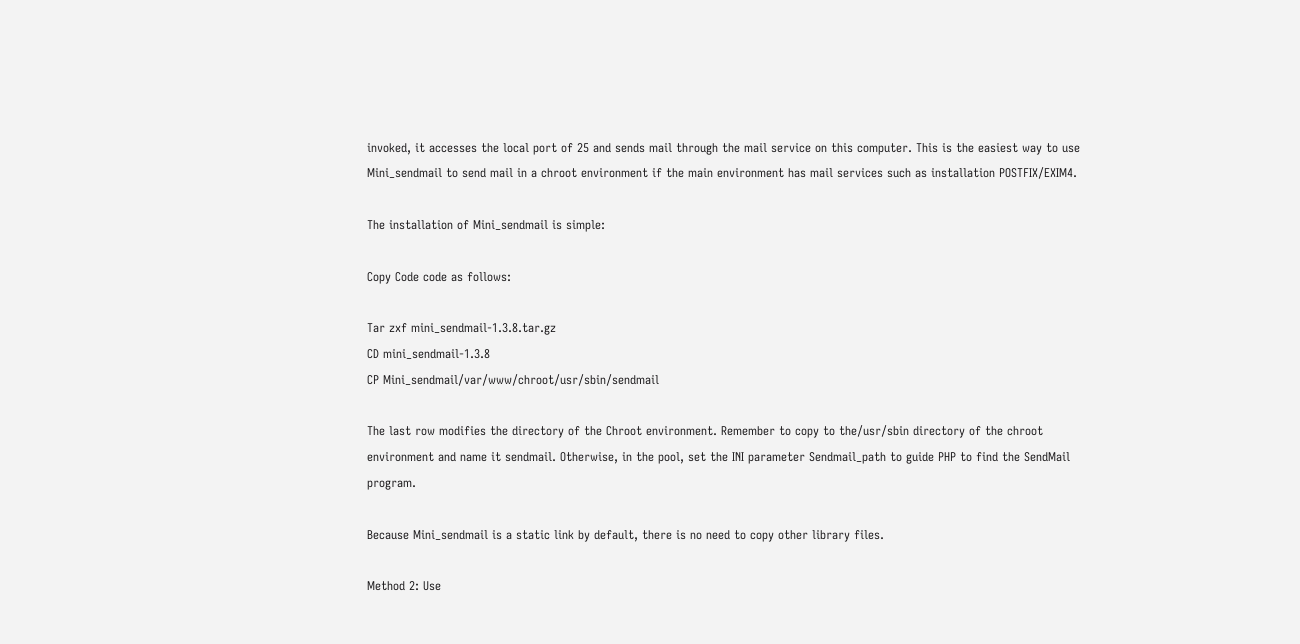invoked, it accesses the local port of 25 and sends mail through the mail service on this computer. This is the easiest way to use Mini_sendmail to send mail in a chroot environment if the main environment has mail services such as installation POSTFIX/EXIM4.

The installation of Mini_sendmail is simple:

Copy Code code as follows:

Tar zxf mini_sendmail-1.3.8.tar.gz
CD mini_sendmail-1.3.8
CP Mini_sendmail/var/www/chroot/usr/sbin/sendmail

The last row modifies the directory of the Chroot environment. Remember to copy to the/usr/sbin directory of the chroot environment and name it sendmail. Otherwise, in the pool, set the INI parameter Sendmail_path to guide PHP to find the SendMail program.

Because Mini_sendmail is a static link by default, there is no need to copy other library files.

Method 2: Use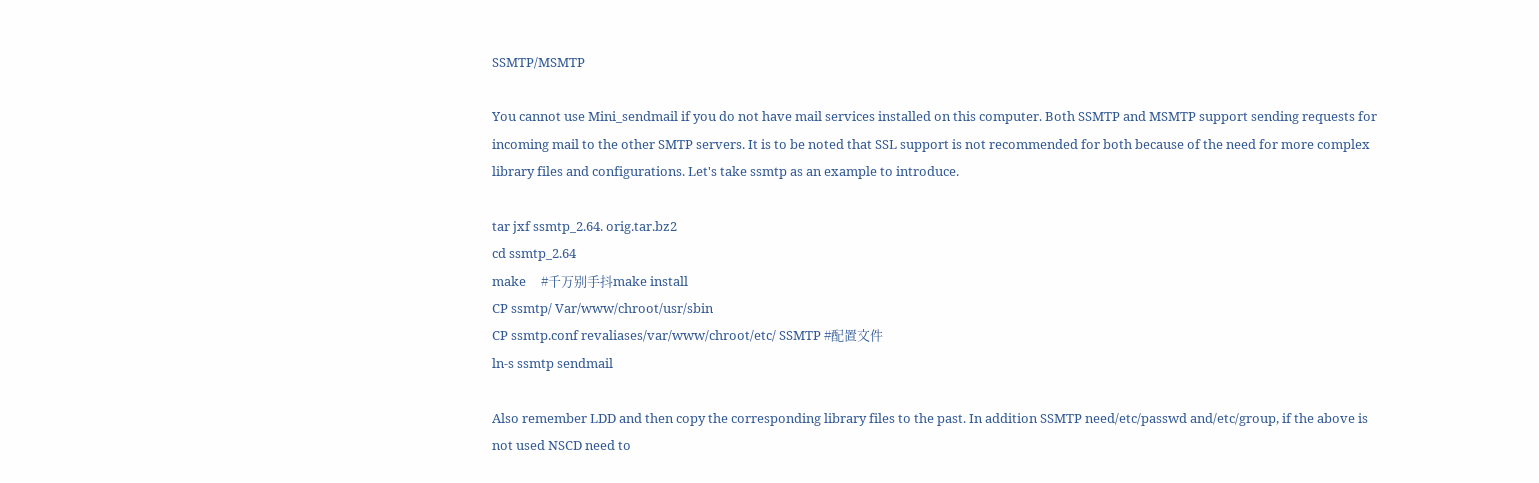SSMTP/MSMTP

You cannot use Mini_sendmail if you do not have mail services installed on this computer. Both SSMTP and MSMTP support sending requests for incoming mail to the other SMTP servers. It is to be noted that SSL support is not recommended for both because of the need for more complex library files and configurations. Let's take ssmtp as an example to introduce.

tar jxf ssmtp_2.64. orig.tar.bz2
cd ssmtp_2.64
make     #千万别手抖make install
CP ssmtp/ Var/www/chroot/usr/sbin
CP ssmtp.conf revaliases/var/www/chroot/etc/ SSMTP #配置文件
ln-s ssmtp sendmail

Also remember LDD and then copy the corresponding library files to the past. In addition SSMTP need/etc/passwd and/etc/group, if the above is not used NSCD need to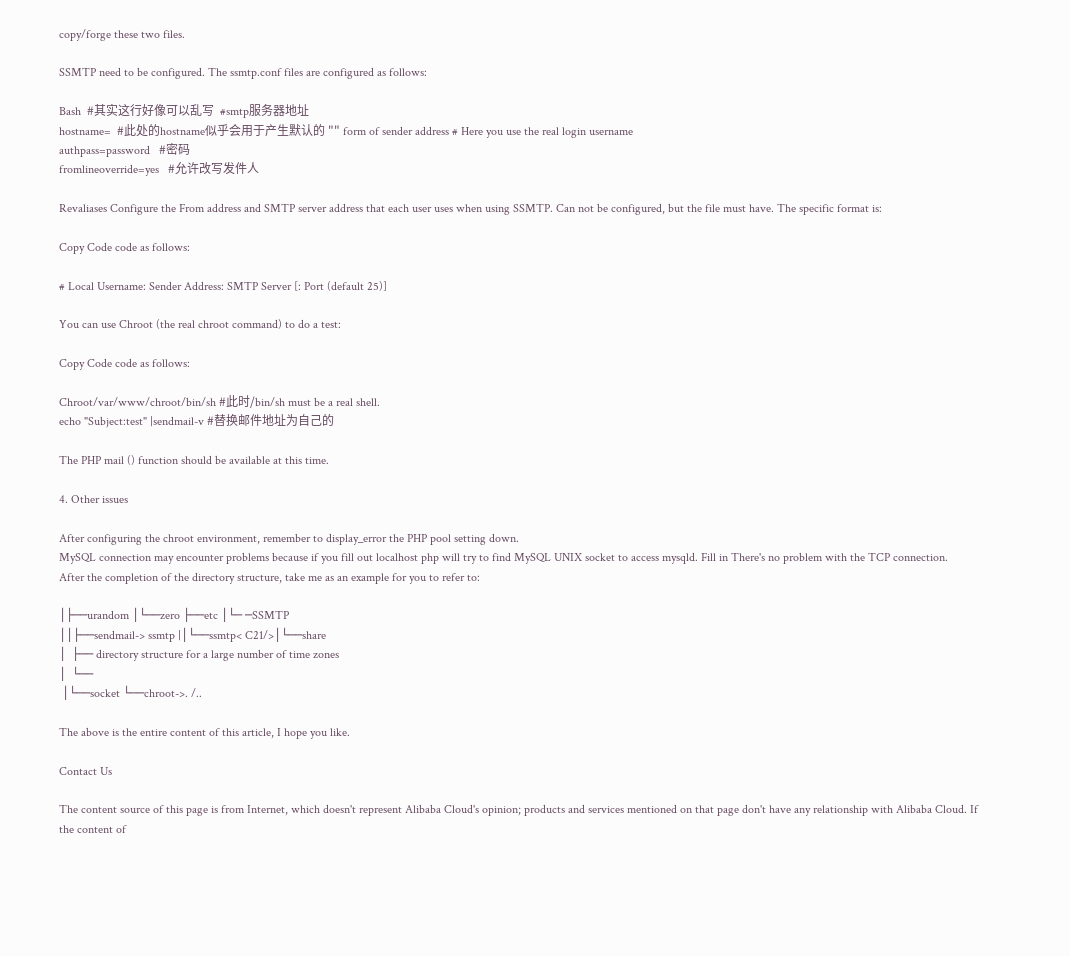copy/forge these two files.

SSMTP need to be configured. The ssmtp.conf files are configured as follows:

Bash  #其实这行好像可以乱写  #smtp服务器地址
hostname=  #此处的hostname似乎会用于产生默认的 "" form of sender address # Here you use the real login username
authpass=password   #密码
fromlineoverride=yes   #允许改写发件人

Revaliases Configure the From address and SMTP server address that each user uses when using SSMTP. Can not be configured, but the file must have. The specific format is:

Copy Code code as follows:

# Local Username: Sender Address: SMTP Server [: Port (default 25)]

You can use Chroot (the real chroot command) to do a test:

Copy Code code as follows:

Chroot/var/www/chroot/bin/sh #此时/bin/sh must be a real shell.
echo "Subject:test" |sendmail-v #替换邮件地址为自己的

The PHP mail () function should be available at this time.

4. Other issues

After configuring the chroot environment, remember to display_error the PHP pool setting down.
MySQL connection may encounter problems because if you fill out localhost php will try to find MySQL UNIX socket to access mysqld. Fill in There's no problem with the TCP connection.
After the completion of the directory structure, take me as an example for you to refer to:

│├──urandom │└──zero ├──etc │└─ ─SSMTP
││├──sendmail-> ssmtp |│└──ssmtp< C21/>│└──share
│  ├── directory structure for a large number of time zones
│  └──
 │└──socket └──chroot->. /..

The above is the entire content of this article, I hope you like.

Contact Us

The content source of this page is from Internet, which doesn't represent Alibaba Cloud's opinion; products and services mentioned on that page don't have any relationship with Alibaba Cloud. If the content of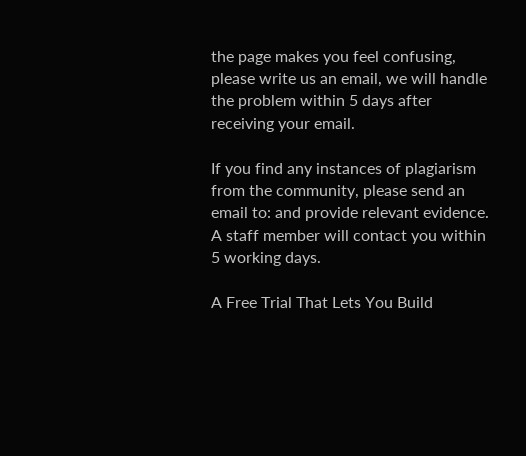the page makes you feel confusing, please write us an email, we will handle the problem within 5 days after receiving your email.

If you find any instances of plagiarism from the community, please send an email to: and provide relevant evidence. A staff member will contact you within 5 working days.

A Free Trial That Lets You Build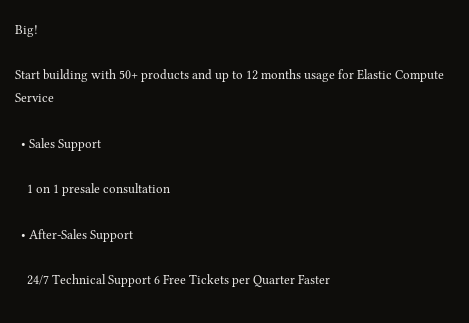Big!

Start building with 50+ products and up to 12 months usage for Elastic Compute Service

  • Sales Support

    1 on 1 presale consultation

  • After-Sales Support

    24/7 Technical Support 6 Free Tickets per Quarter Faster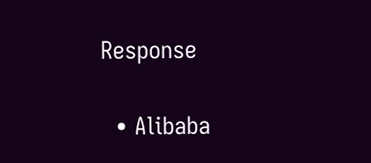Response

  • Alibaba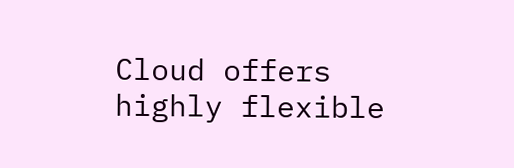Cloud offers highly flexible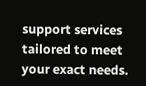support services tailored to meet your exact needs.